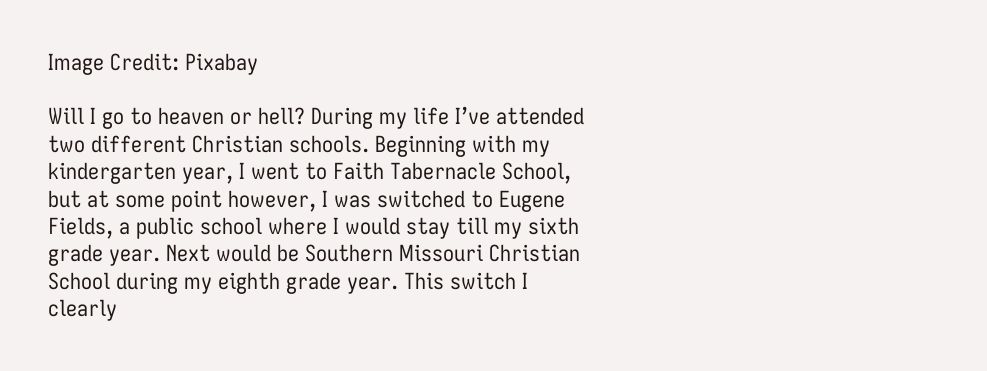Image Credit: Pixabay

Will I go to heaven or hell? During my life I’ve attended two different Christian schools. Beginning with my kindergarten year, I went to Faith Tabernacle School, but at some point however, I was switched to Eugene Fields, a public school where I would stay till my sixth grade year. Next would be Southern Missouri Christian School during my eighth grade year. This switch I clearly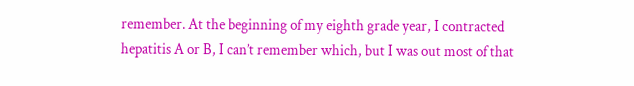remember. At the beginning of my eighth grade year, I contracted hepatitis A or B, I can’t remember which, but I was out most of that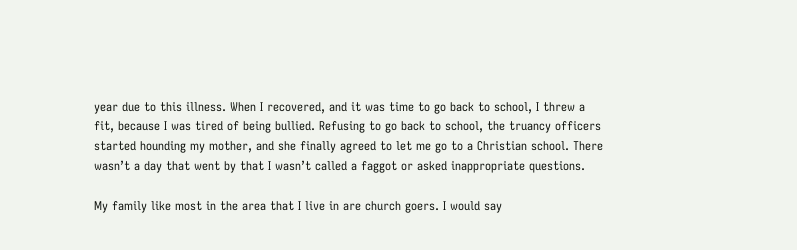year due to this illness. When I recovered, and it was time to go back to school, I threw a fit, because I was tired of being bullied. Refusing to go back to school, the truancy officers started hounding my mother, and she finally agreed to let me go to a Christian school. There wasn’t a day that went by that I wasn’t called a faggot or asked inappropriate questions.

My family like most in the area that I live in are church goers. I would say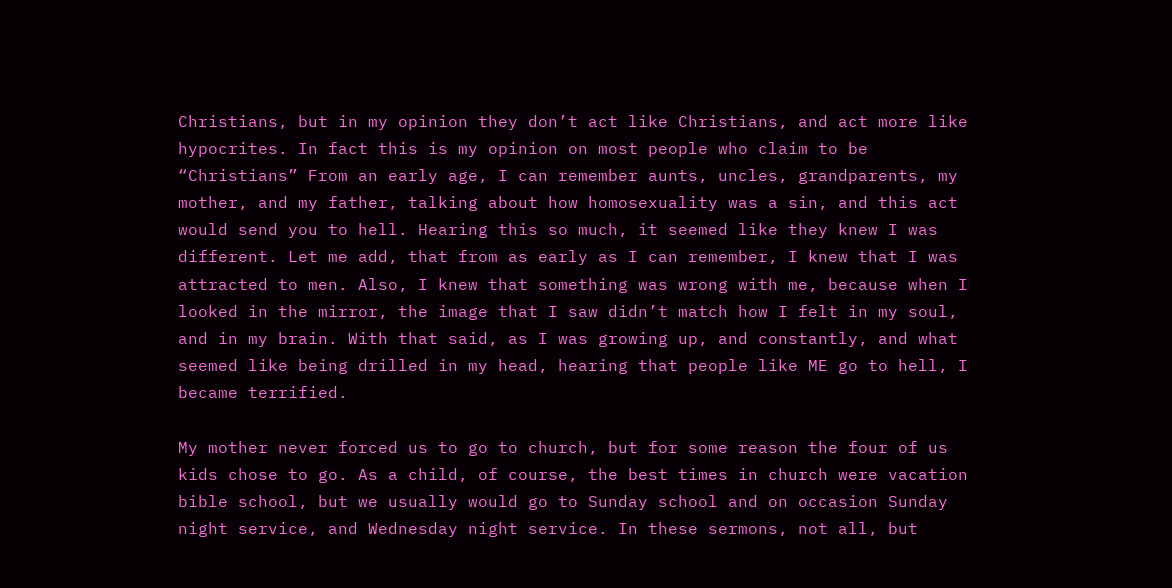Christians, but in my opinion they don’t act like Christians, and act more like hypocrites. In fact this is my opinion on most people who claim to be “Christians” From an early age, I can remember aunts, uncles, grandparents, my mother, and my father, talking about how homosexuality was a sin, and this act would send you to hell. Hearing this so much, it seemed like they knew I was different. Let me add, that from as early as I can remember, I knew that I was attracted to men. Also, I knew that something was wrong with me, because when I looked in the mirror, the image that I saw didn’t match how I felt in my soul, and in my brain. With that said, as I was growing up, and constantly, and what seemed like being drilled in my head, hearing that people like ME go to hell, I became terrified.

My mother never forced us to go to church, but for some reason the four of us kids chose to go. As a child, of course, the best times in church were vacation bible school, but we usually would go to Sunday school and on occasion Sunday night service, and Wednesday night service. In these sermons, not all, but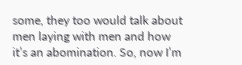some, they too would talk about men laying with men and how it’s an abomination. So, now I’m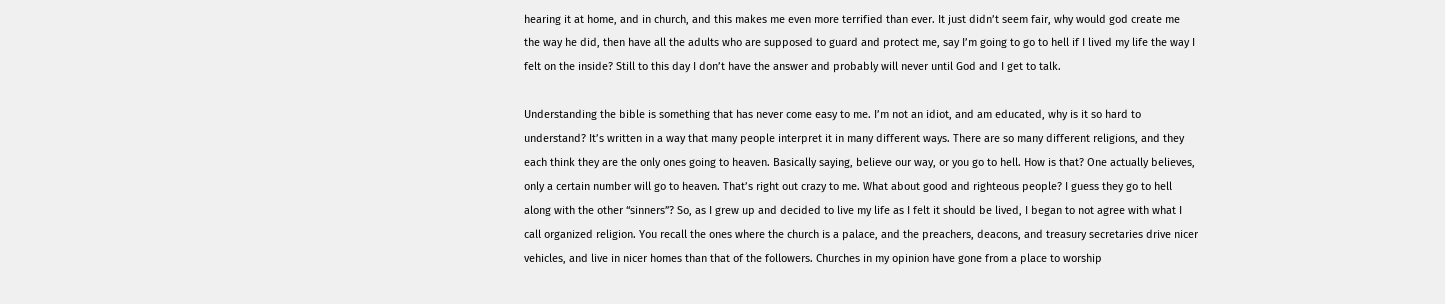hearing it at home, and in church, and this makes me even more terrified than ever. It just didn’t seem fair, why would god create me the way he did, then have all the adults who are supposed to guard and protect me, say I’m going to go to hell if I lived my life the way I felt on the inside? Still to this day I don’t have the answer and probably will never until God and I get to talk.

Understanding the bible is something that has never come easy to me. I’m not an idiot, and am educated, why is it so hard to understand? It’s written in a way that many people interpret it in many different ways. There are so many different religions, and they each think they are the only ones going to heaven. Basically saying, believe our way, or you go to hell. How is that? One actually believes, only a certain number will go to heaven. That’s right out crazy to me. What about good and righteous people? I guess they go to hell along with the other “sinners”? So, as I grew up and decided to live my life as I felt it should be lived, I began to not agree with what I call organized religion. You recall the ones where the church is a palace, and the preachers, deacons, and treasury secretaries drive nicer vehicles, and live in nicer homes than that of the followers. Churches in my opinion have gone from a place to worship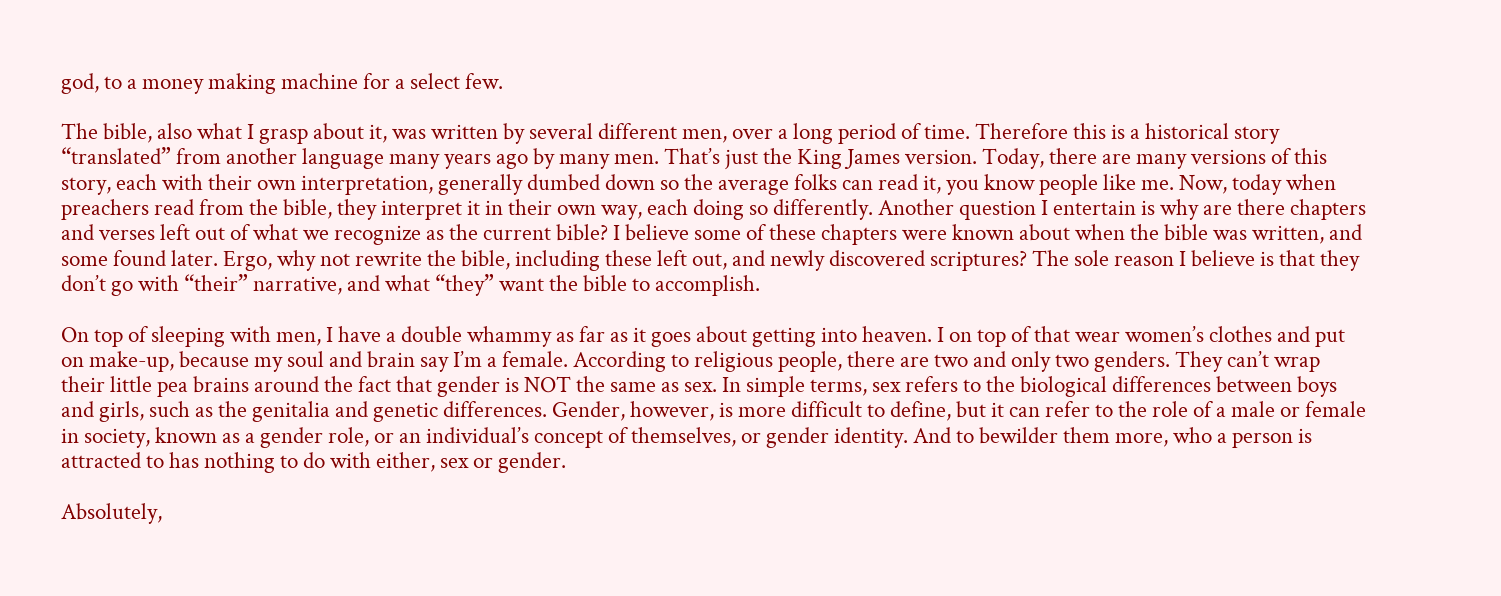god, to a money making machine for a select few.

The bible, also what I grasp about it, was written by several different men, over a long period of time. Therefore this is a historical story “translated” from another language many years ago by many men. That’s just the King James version. Today, there are many versions of this story, each with their own interpretation, generally dumbed down so the average folks can read it, you know people like me. Now, today when preachers read from the bible, they interpret it in their own way, each doing so differently. Another question I entertain is why are there chapters and verses left out of what we recognize as the current bible? I believe some of these chapters were known about when the bible was written, and some found later. Ergo, why not rewrite the bible, including these left out, and newly discovered scriptures? The sole reason I believe is that they don’t go with “their” narrative, and what “they” want the bible to accomplish.

On top of sleeping with men, I have a double whammy as far as it goes about getting into heaven. I on top of that wear women’s clothes and put on make-up, because my soul and brain say I’m a female. According to religious people, there are two and only two genders. They can’t wrap their little pea brains around the fact that gender is NOT the same as sex. In simple terms, sex refers to the biological differences between boys and girls, such as the genitalia and genetic differences. Gender, however, is more difficult to define, but it can refer to the role of a male or female in society, known as a gender role, or an individual’s concept of themselves, or gender identity. And to bewilder them more, who a person is attracted to has nothing to do with either, sex or gender.

Absolutely,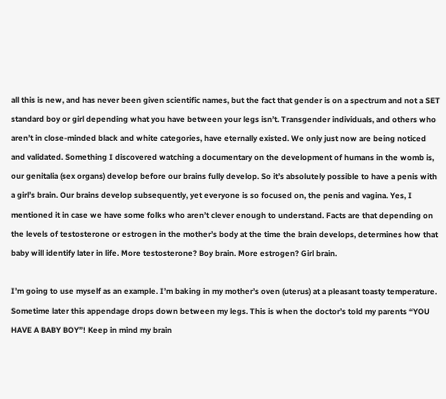all this is new, and has never been given scientific names, but the fact that gender is on a spectrum and not a SET standard boy or girl depending what you have between your legs isn’t. Transgender individuals, and others who aren’t in close-minded black and white categories, have eternally existed. We only just now are being noticed and validated. Something I discovered watching a documentary on the development of humans in the womb is, our genitalia (sex organs) develop before our brains fully develop. So it’s absolutely possible to have a penis with a girl’s brain. Our brains develop subsequently, yet everyone is so focused on, the penis and vagina. Yes, I mentioned it in case we have some folks who aren’t clever enough to understand. Facts are that depending on the levels of testosterone or estrogen in the mother’s body at the time the brain develops, determines how that baby will identify later in life. More testosterone? Boy brain. More estrogen? Girl brain.

I’m going to use myself as an example. I’m baking in my mother’s oven (uterus) at a pleasant toasty temperature. Sometime later this appendage drops down between my legs. This is when the doctor’s told my parents “YOU HAVE A BABY BOY”! Keep in mind my brain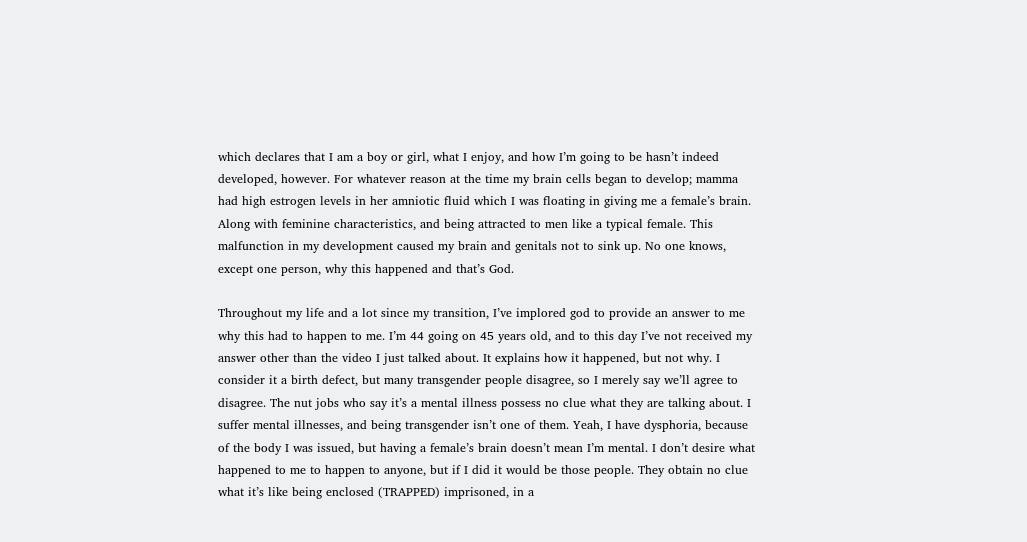which declares that I am a boy or girl, what I enjoy, and how I’m going to be hasn’t indeed developed, however. For whatever reason at the time my brain cells began to develop; mamma had high estrogen levels in her amniotic fluid which I was floating in giving me a female’s brain. Along with feminine characteristics, and being attracted to men like a typical female. This malfunction in my development caused my brain and genitals not to sink up. No one knows, except one person, why this happened and that’s God.

Throughout my life and a lot since my transition, I’ve implored god to provide an answer to me why this had to happen to me. I’m 44 going on 45 years old, and to this day I’ve not received my answer other than the video I just talked about. It explains how it happened, but not why. I consider it a birth defect, but many transgender people disagree, so I merely say we’ll agree to disagree. The nut jobs who say it’s a mental illness possess no clue what they are talking about. I suffer mental illnesses, and being transgender isn’t one of them. Yeah, I have dysphoria, because of the body I was issued, but having a female’s brain doesn’t mean I’m mental. I don’t desire what happened to me to happen to anyone, but if I did it would be those people. They obtain no clue what it’s like being enclosed (TRAPPED) imprisoned, in a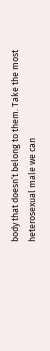body that doesn’t belong to them. Take the most heterosexual male we can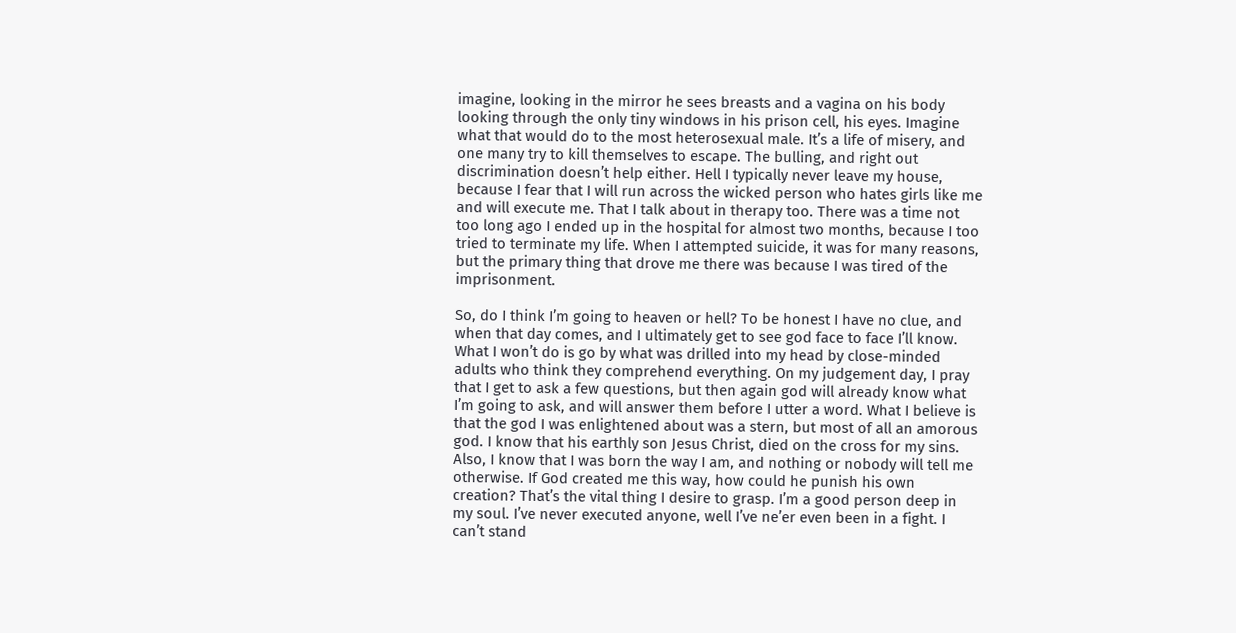imagine, looking in the mirror he sees breasts and a vagina on his body looking through the only tiny windows in his prison cell, his eyes. Imagine what that would do to the most heterosexual male. It’s a life of misery, and one many try to kill themselves to escape. The bulling, and right out discrimination doesn’t help either. Hell I typically never leave my house, because I fear that I will run across the wicked person who hates girls like me and will execute me. That I talk about in therapy too. There was a time not too long ago I ended up in the hospital for almost two months, because I too tried to terminate my life. When I attempted suicide, it was for many reasons, but the primary thing that drove me there was because I was tired of the imprisonment.

So, do I think I’m going to heaven or hell? To be honest I have no clue, and when that day comes, and I ultimately get to see god face to face I’ll know. What I won’t do is go by what was drilled into my head by close-minded adults who think they comprehend everything. On my judgement day, I pray that I get to ask a few questions, but then again god will already know what I’m going to ask, and will answer them before I utter a word. What I believe is that the god I was enlightened about was a stern, but most of all an amorous god. I know that his earthly son Jesus Christ, died on the cross for my sins. Also, I know that I was born the way I am, and nothing or nobody will tell me otherwise. If God created me this way, how could he punish his own creation? That’s the vital thing I desire to grasp. I’m a good person deep in my soul. I’ve never executed anyone, well I’ve ne’er even been in a fight. I can’t stand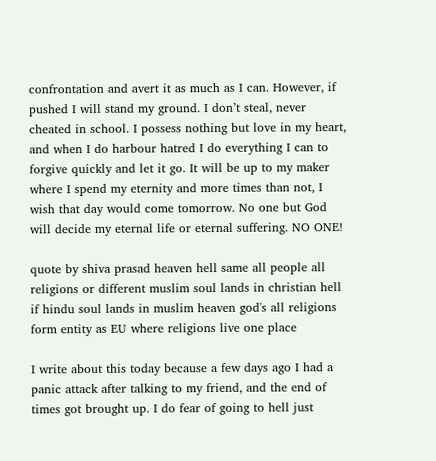confrontation and avert it as much as I can. However, if pushed I will stand my ground. I don’t steal, never cheated in school. I possess nothing but love in my heart, and when I do harbour hatred I do everything I can to forgive quickly and let it go. It will be up to my maker where I spend my eternity and more times than not, I wish that day would come tomorrow. No one but God will decide my eternal life or eternal suffering. NO ONE!

quote by shiva prasad heaven hell same all people all religions or different muslim soul lands in christian hell if hindu soul lands in muslim heaven god's all religions form entity as EU where religions live one place

I write about this today because a few days ago I had a panic attack after talking to my friend, and the end of times got brought up. I do fear of going to hell just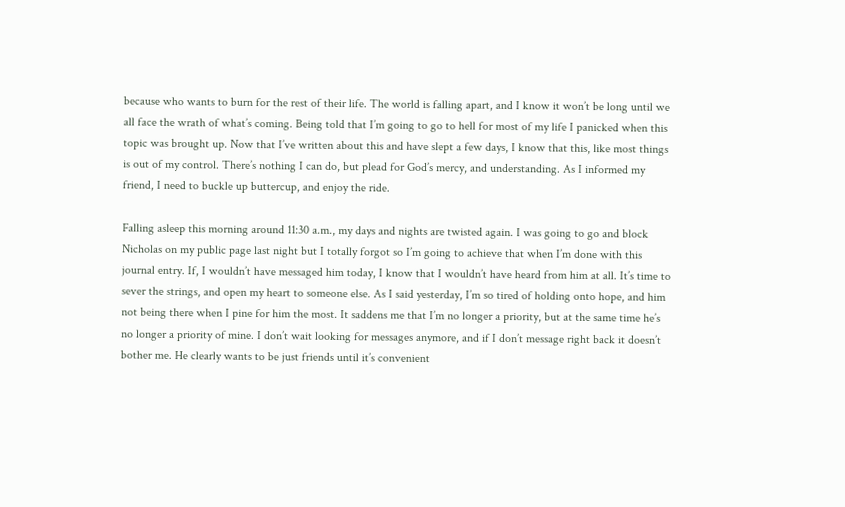because who wants to burn for the rest of their life. The world is falling apart, and I know it won’t be long until we all face the wrath of what’s coming. Being told that I’m going to go to hell for most of my life I panicked when this topic was brought up. Now that I’ve written about this and have slept a few days, I know that this, like most things is out of my control. There’s nothing I can do, but plead for God’s mercy, and understanding. As I informed my friend, I need to buckle up buttercup, and enjoy the ride.

Falling asleep this morning around 11:30 a.m., my days and nights are twisted again. I was going to go and block Nicholas on my public page last night but I totally forgot so I’m going to achieve that when I’m done with this journal entry. If, I wouldn’t have messaged him today, I know that I wouldn’t have heard from him at all. It’s time to sever the strings, and open my heart to someone else. As I said yesterday, I’m so tired of holding onto hope, and him not being there when I pine for him the most. It saddens me that I’m no longer a priority, but at the same time he’s no longer a priority of mine. I don’t wait looking for messages anymore, and if I don’t message right back it doesn’t bother me. He clearly wants to be just friends until it’s convenient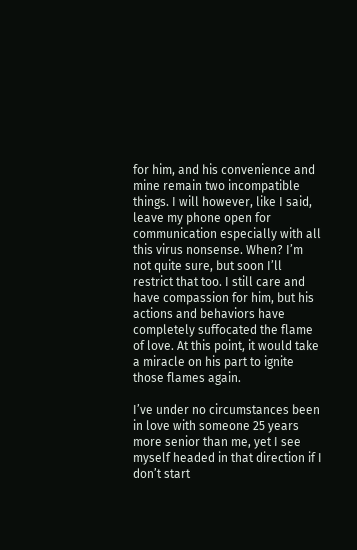for him, and his convenience and mine remain two incompatible things. I will however, like I said, leave my phone open for communication especially with all this virus nonsense. When? I’m not quite sure, but soon I’ll restrict that too. I still care and have compassion for him, but his actions and behaviors have completely suffocated the flame of love. At this point, it would take a miracle on his part to ignite those flames again.

I’ve under no circumstances been in love with someone 25 years more senior than me, yet I see myself headed in that direction if I don’t start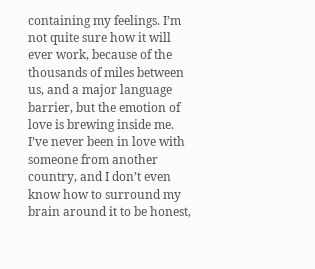containing my feelings. I’m not quite sure how it will ever work, because of the thousands of miles between us, and a major language barrier, but the emotion of love is brewing inside me. I’ve never been in love with someone from another country, and I don’t even know how to surround my brain around it to be honest,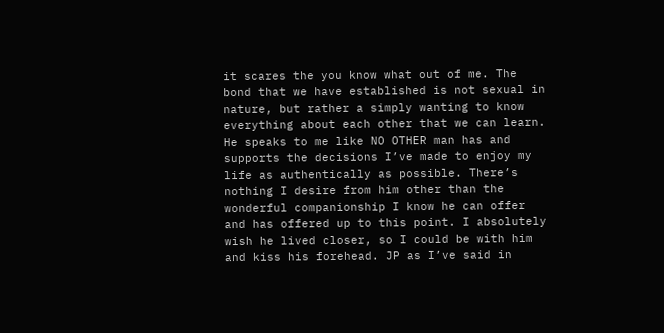it scares the you know what out of me. The bond that we have established is not sexual in nature, but rather a simply wanting to know everything about each other that we can learn. He speaks to me like NO OTHER man has and supports the decisions I’ve made to enjoy my life as authentically as possible. There’s nothing I desire from him other than the wonderful companionship I know he can offer and has offered up to this point. I absolutely wish he lived closer, so I could be with him and kiss his forehead. JP as I’ve said in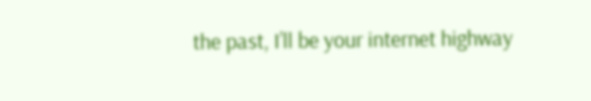the past, I’ll be your internet highway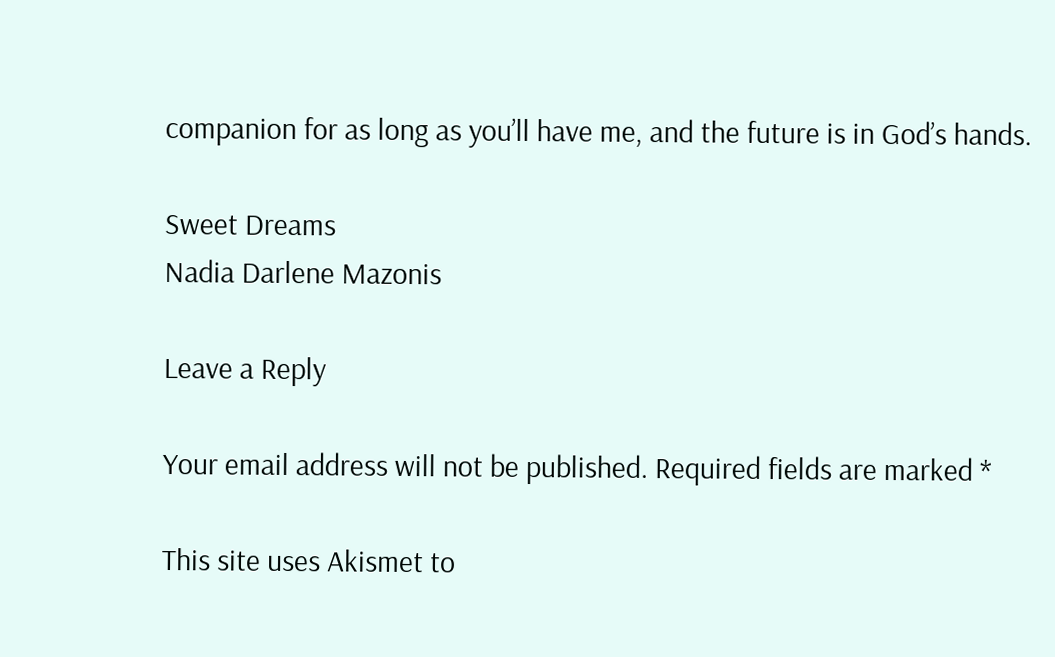companion for as long as you’ll have me, and the future is in God’s hands.

Sweet Dreams
Nadia Darlene Mazonis

Leave a Reply

Your email address will not be published. Required fields are marked *

This site uses Akismet to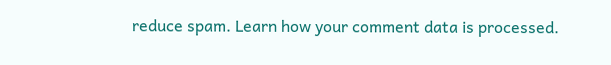reduce spam. Learn how your comment data is processed.